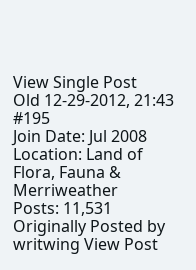View Single Post
Old 12-29-2012, 21:43   #195
Join Date: Jul 2008
Location: Land of Flora, Fauna & Merriweather
Posts: 11,531
Originally Posted by writwing View Post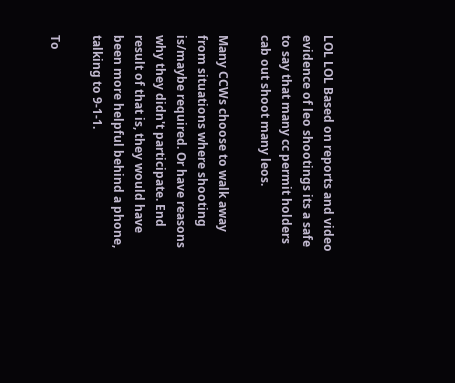LOL LOL Based on reports and video evidence of leo shootings its a safe to say that many cc permit holders cab out shoot many leos.

Many CCWs choose to walk away from situations where shooting is/maybe required. Or have reasons why they didn't participate. End result of that is, they would have been more helpful behind a phone, talking to 9-1-1.

To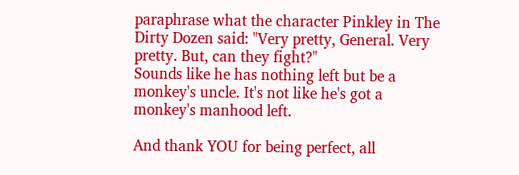paraphrase what the character Pinkley in The Dirty Dozen said: "Very pretty, General. Very pretty. But, can they fight?"
Sounds like he has nothing left but be a monkey's uncle. It's not like he's got a monkey's manhood left.

And thank YOU for being perfect, all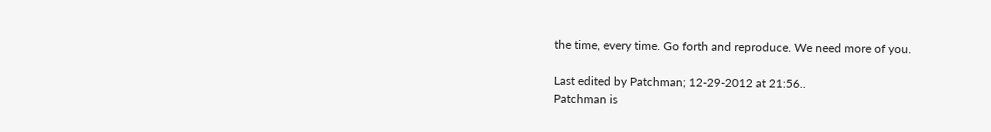the time, every time. Go forth and reproduce. We need more of you.

Last edited by Patchman; 12-29-2012 at 21:56..
Patchman is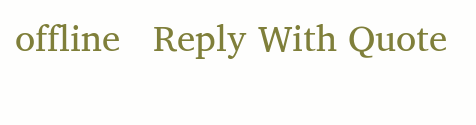offline   Reply With Quote